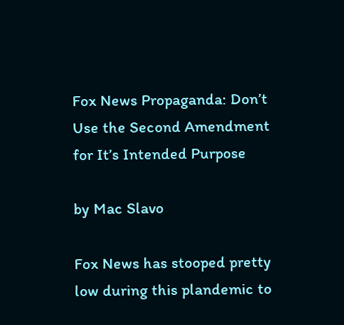Fox News Propaganda: Don’t Use the Second Amendment for It’s Intended Purpose

by Mac Slavo

Fox News has stooped pretty low during this plandemic to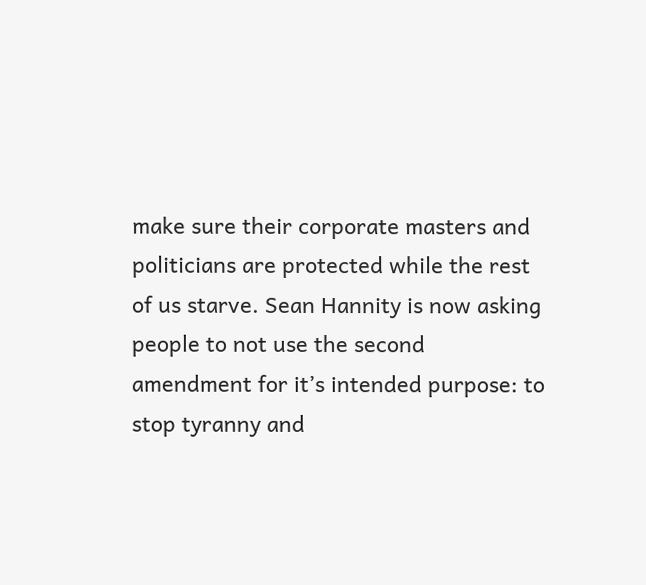make sure their corporate masters and politicians are protected while the rest of us starve. Sean Hannity is now asking people to not use the second amendment for it’s intended purpose: to stop tyranny and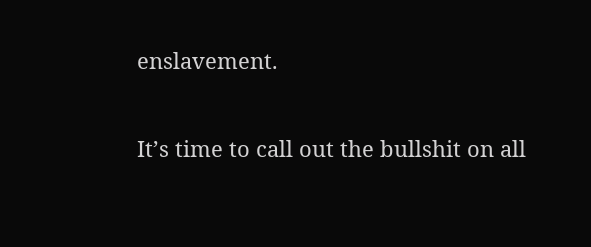enslavement.

It’s time to call out the bullshit on all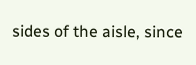sides of the aisle, since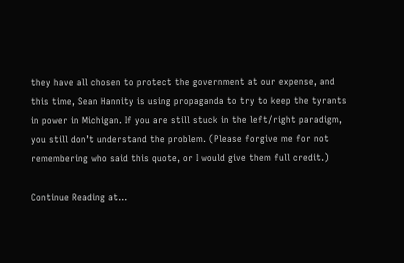they have all chosen to protect the government at our expense, and this time, Sean Hannity is using propaganda to try to keep the tyrants in power in Michigan. If you are still stuck in the left/right paradigm, you still don’t understand the problem. (Please forgive me for not remembering who said this quote, or I would give them full credit.)

Continue Reading at…